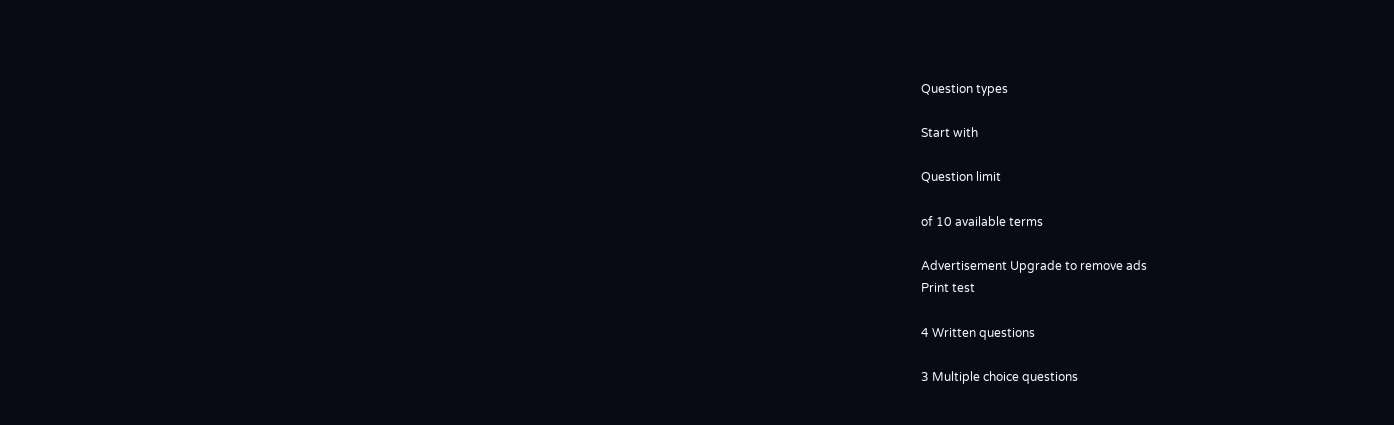Question types

Start with

Question limit

of 10 available terms

Advertisement Upgrade to remove ads
Print test

4 Written questions

3 Multiple choice questions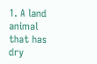1. A land animal that has dry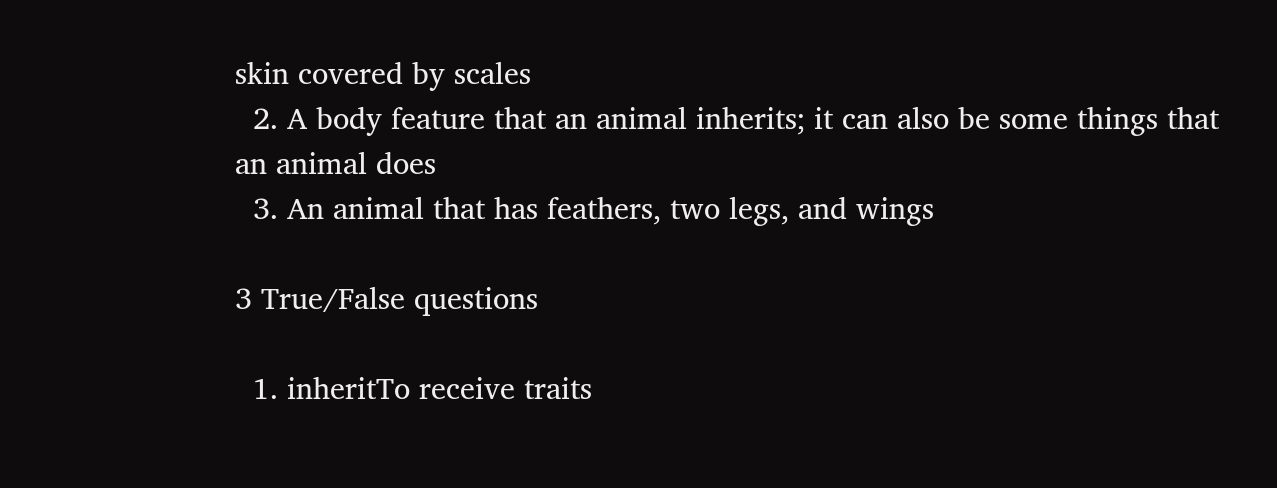skin covered by scales
  2. A body feature that an animal inherits; it can also be some things that an animal does
  3. An animal that has feathers, two legs, and wings

3 True/False questions

  1. inheritTo receive traits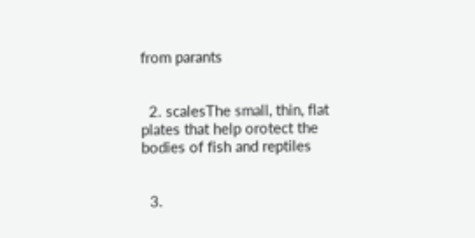from parants


  2. scalesThe small, thin, flat plates that help orotect the bodies of fish and reptiles


  3.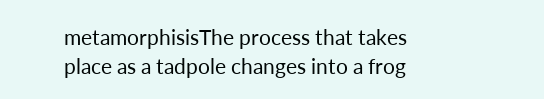metamorphisisThe process that takes place as a tadpole changes into a frog